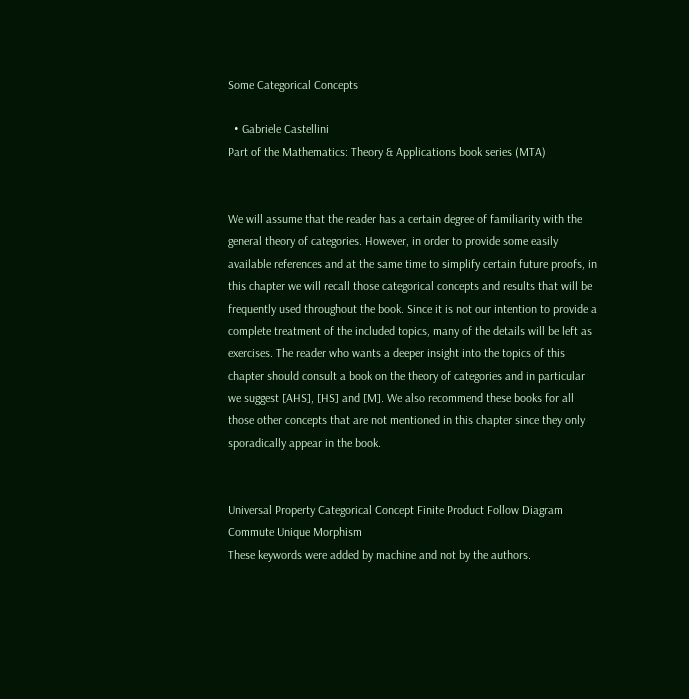Some Categorical Concepts

  • Gabriele Castellini
Part of the Mathematics: Theory & Applications book series (MTA)


We will assume that the reader has a certain degree of familiarity with the general theory of categories. However, in order to provide some easily available references and at the same time to simplify certain future proofs, in this chapter we will recall those categorical concepts and results that will be frequently used throughout the book. Since it is not our intention to provide a complete treatment of the included topics, many of the details will be left as exercises. The reader who wants a deeper insight into the topics of this chapter should consult a book on the theory of categories and in particular we suggest [AHS], [HS] and [M]. We also recommend these books for all those other concepts that are not mentioned in this chapter since they only sporadically appear in the book.


Universal Property Categorical Concept Finite Product Follow Diagram Commute Unique Morphism
These keywords were added by machine and not by the authors.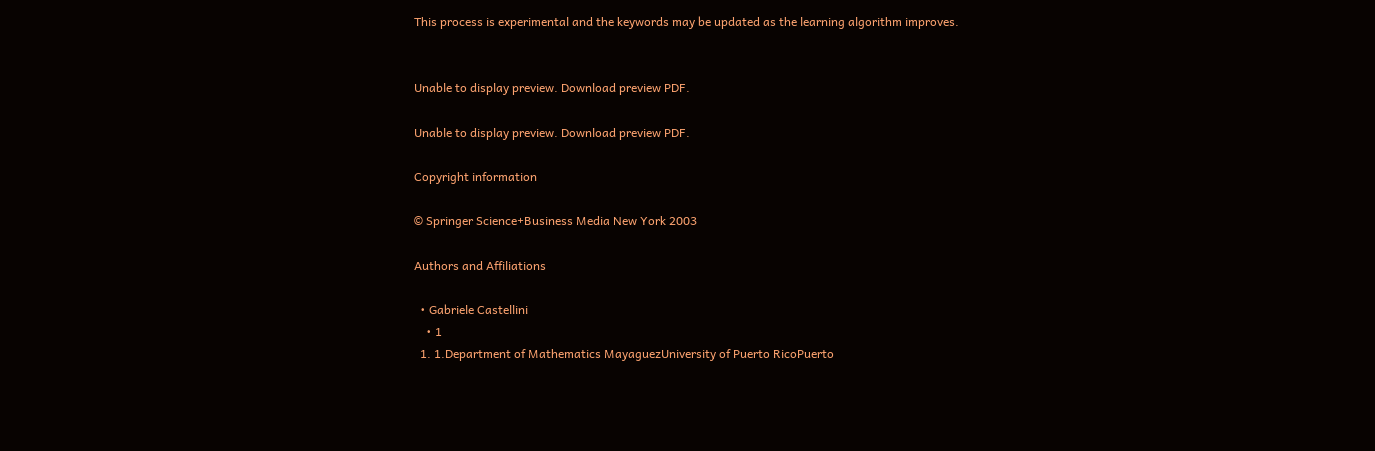This process is experimental and the keywords may be updated as the learning algorithm improves.


Unable to display preview. Download preview PDF.

Unable to display preview. Download preview PDF.

Copyright information

© Springer Science+Business Media New York 2003

Authors and Affiliations

  • Gabriele Castellini
    • 1
  1. 1.Department of Mathematics MayaguezUniversity of Puerto RicoPuerto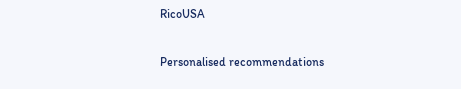RicoUSA

Personalised recommendations